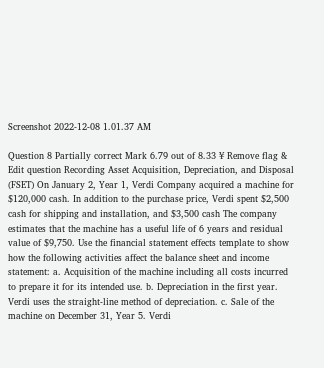Screenshot 2022-12-08 1.01.37 AM

Question 8 Partially correct Mark 6.79 out of 8.33 ¥ Remove flag & Edit question Recording Asset Acquisition, Depreciation, and Disposal (FSET) On January 2, Year 1, Verdi Company acquired a machine for $120,000 cash. In addition to the purchase price, Verdi spent $2,500 cash for shipping and installation, and $3,500 cash The company estimates that the machine has a useful life of 6 years and residual value of $9,750. Use the financial statement effects template to show how the following activities affect the balance sheet and income statement: a. Acquisition of the machine including all costs incurred to prepare it for its intended use. b. Depreciation in the first year. Verdi uses the straight-line method of depreciation. c. Sale of the machine on December 31, Year 5. Verdi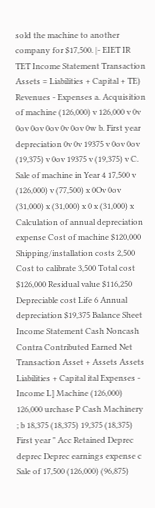sold the machine to another company for $17,500. |- EIET IR TET Income Statement Transaction Assets = Liabilities + Capital + TE) Revenues - Expenses a. Acquisition of machine (126,000) v 126,000 v 0v 0ov 0ov 0ov 0v 0ov 0w b. First year depreciation 0v 0v 19375 v 0ov 0ov (19,375) v 0ov 19375 v (19,375) v C. Sale of machine in Year 4 17,500 v (126,000) v (77,500) x 0Ov 0ov (31,000) x (31,000) x 0 x (31,000) x Calculation of annual depreciation expense Cost of machine $120,000 Shipping/installation costs 2,500 Cost to calibrate 3,500 Total cost $126,000 Residual value $116,250 Depreciable cost Life 6 Annual depreciation $19,375 Balance Sheet Income Statement Cash Noncash Contra Contributed Earned Net Transaction Asset + Assets Assets Liabilities + Capital ital Expenses - Income L] Machine (126,000) 126,000 urchase P Cash Machinery ; b 18,375 (18,375) 19,375 (18,375) First year " Acc Retained Deprec deprec Deprec earnings expense c Sale of 17,500 (126,000) (96,875)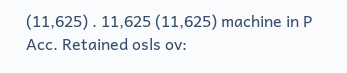(11,625) . 11,625 (11,625) machine in P Acc. Retained osls ov: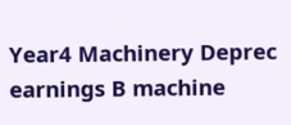Year4 Machinery Deprec earnings B machine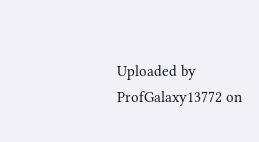Uploaded by ProfGalaxy13772 on